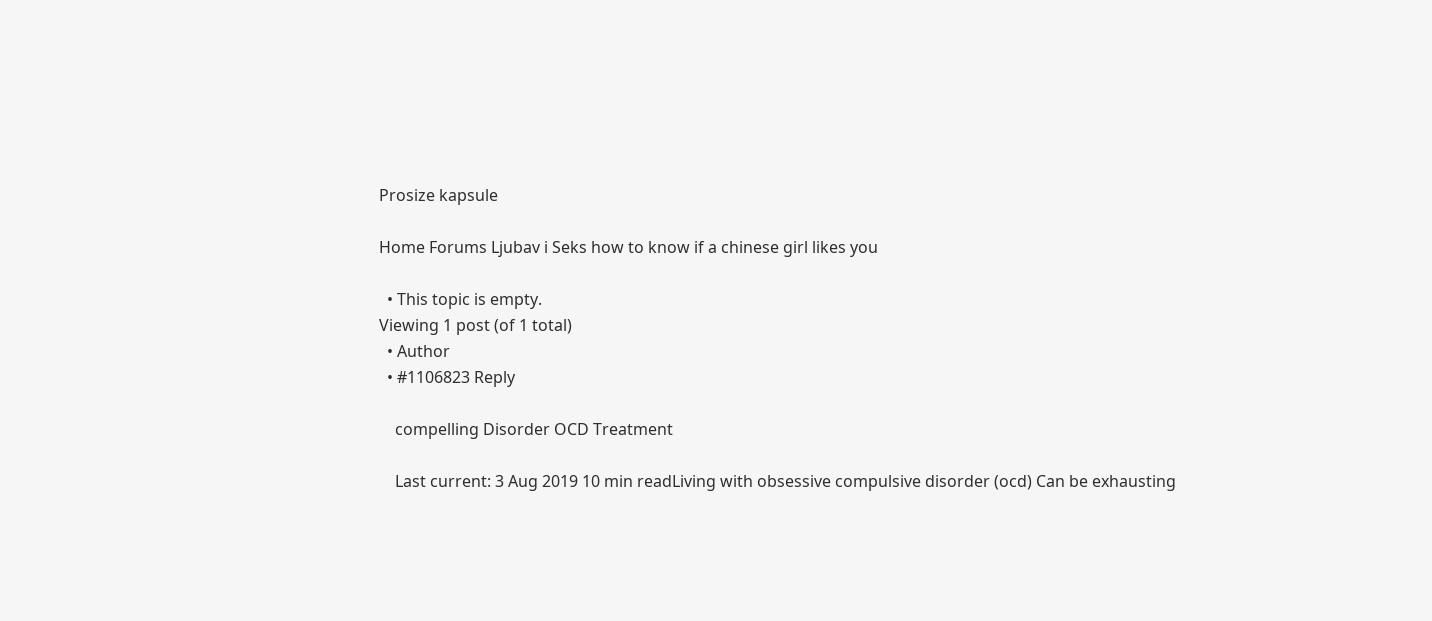Prosize kapsule

Home Forums Ljubav i Seks how to know if a chinese girl likes you

  • This topic is empty.
Viewing 1 post (of 1 total)
  • Author
  • #1106823 Reply

    compelling Disorder OCD Treatment

    Last current: 3 Aug 2019 10 min readLiving with obsessive compulsive disorder (ocd) Can be exhausting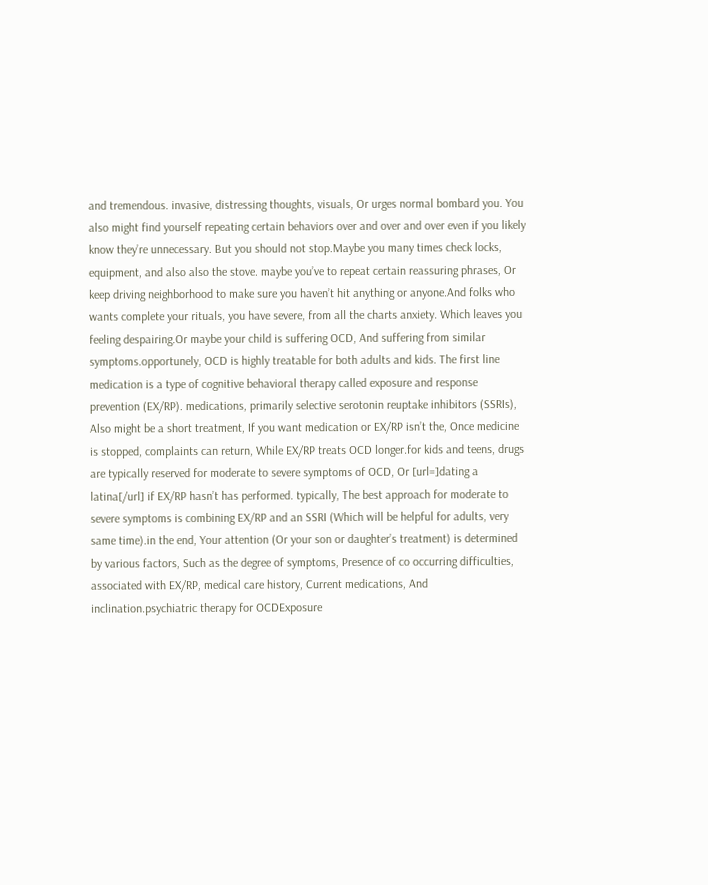and tremendous. invasive, distressing thoughts, visuals, Or urges normal bombard you. You also might find yourself repeating certain behaviors over and over and over even if you likely know they’re unnecessary. But you should not stop.Maybe you many times check locks, equipment, and also also the stove. maybe you’ve to repeat certain reassuring phrases, Or keep driving neighborhood to make sure you haven’t hit anything or anyone.And folks who wants complete your rituals, you have severe, from all the charts anxiety. Which leaves you feeling despairing.Or maybe your child is suffering OCD, And suffering from similar symptoms.opportunely, OCD is highly treatable for both adults and kids. The first line medication is a type of cognitive behavioral therapy called exposure and response prevention (EX/RP). medications, primarily selective serotonin reuptake inhibitors (SSRIs), Also might be a short treatment, If you want medication or EX/RP isn’t the, Once medicine is stopped, complaints can return, While EX/RP treats OCD longer.for kids and teens, drugs are typically reserved for moderate to severe symptoms of OCD, Or [url=]dating a latina[/url] if EX/RP hasn’t has performed. typically, The best approach for moderate to severe symptoms is combining EX/RP and an SSRI (Which will be helpful for adults, very same time).in the end, Your attention (Or your son or daughter’s treatment) is determined by various factors, Such as the degree of symptoms, Presence of co occurring difficulties, associated with EX/RP, medical care history, Current medications, And inclination.psychiatric therapy for OCDExposure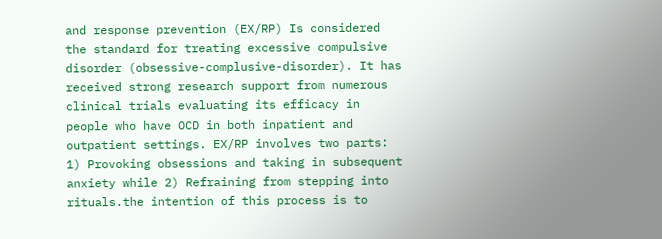and response prevention (EX/RP) Is considered the standard for treating excessive compulsive disorder (obsessive-complusive-disorder). It has received strong research support from numerous clinical trials evaluating its efficacy in people who have OCD in both inpatient and outpatient settings. EX/RP involves two parts: 1) Provoking obsessions and taking in subsequent anxiety while 2) Refraining from stepping into rituals.the intention of this process is to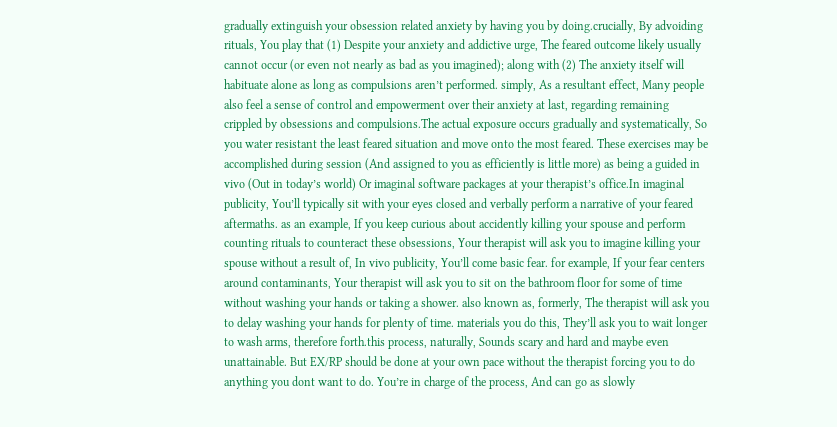gradually extinguish your obsession related anxiety by having you by doing.crucially, By advoiding rituals, You play that (1) Despite your anxiety and addictive urge, The feared outcome likely usually cannot occur (or even not nearly as bad as you imagined); along with (2) The anxiety itself will habituate alone as long as compulsions aren’t performed. simply, As a resultant effect, Many people also feel a sense of control and empowerment over their anxiety at last, regarding remaining crippled by obsessions and compulsions.The actual exposure occurs gradually and systematically, So you water resistant the least feared situation and move onto the most feared. These exercises may be accomplished during session (And assigned to you as efficiently is little more) as being a guided in vivo (Out in today’s world) Or imaginal software packages at your therapist’s office.In imaginal publicity, You’ll typically sit with your eyes closed and verbally perform a narrative of your feared aftermaths. as an example, If you keep curious about accidently killing your spouse and perform counting rituals to counteract these obsessions, Your therapist will ask you to imagine killing your spouse without a result of, In vivo publicity, You’ll come basic fear. for example, If your fear centers around contaminants, Your therapist will ask you to sit on the bathroom floor for some of time without washing your hands or taking a shower. also known as, formerly, The therapist will ask you to delay washing your hands for plenty of time. materials you do this, They’ll ask you to wait longer to wash arms, therefore forth.this process, naturally, Sounds scary and hard and maybe even unattainable. But EX/RP should be done at your own pace without the therapist forcing you to do anything you dont want to do. You’re in charge of the process, And can go as slowly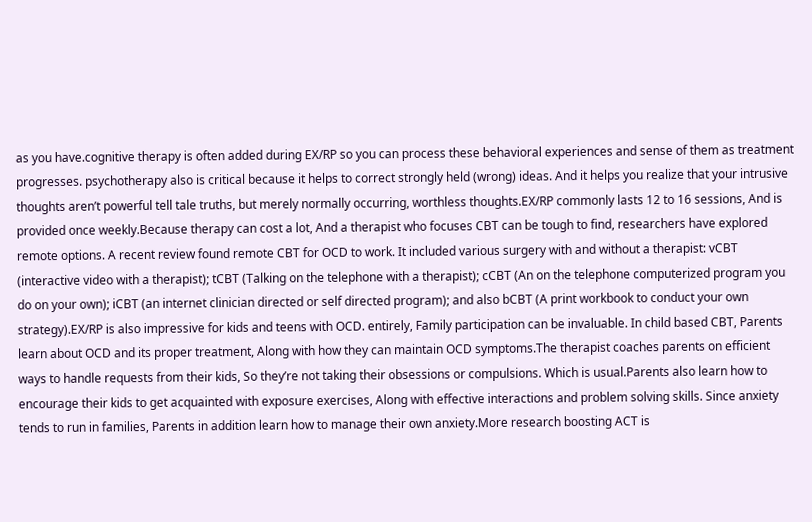as you have.cognitive therapy is often added during EX/RP so you can process these behavioral experiences and sense of them as treatment progresses. psychotherapy also is critical because it helps to correct strongly held (wrong) ideas. And it helps you realize that your intrusive thoughts aren’t powerful tell tale truths, but merely normally occurring, worthless thoughts.EX/RP commonly lasts 12 to 16 sessions, And is provided once weekly.Because therapy can cost a lot, And a therapist who focuses CBT can be tough to find, researchers have explored remote options. A recent review found remote CBT for OCD to work. It included various surgery with and without a therapist: vCBT (interactive video with a therapist); tCBT (Talking on the telephone with a therapist); cCBT (An on the telephone computerized program you do on your own); iCBT (an internet clinician directed or self directed program); and also bCBT (A print workbook to conduct your own strategy).EX/RP is also impressive for kids and teens with OCD. entirely, Family participation can be invaluable. In child based CBT, Parents learn about OCD and its proper treatment, Along with how they can maintain OCD symptoms.The therapist coaches parents on efficient ways to handle requests from their kids, So they’re not taking their obsessions or compulsions. Which is usual.Parents also learn how to encourage their kids to get acquainted with exposure exercises, Along with effective interactions and problem solving skills. Since anxiety tends to run in families, Parents in addition learn how to manage their own anxiety.More research boosting ACT is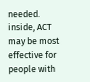needed. inside, ACT may be most effective for people with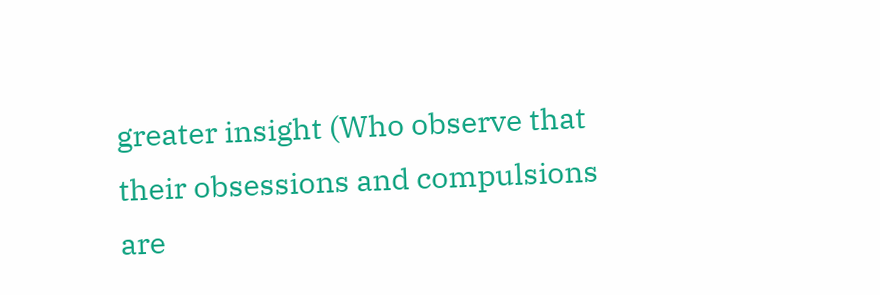greater insight (Who observe that their obsessions and compulsions are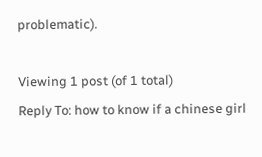problematic).

Viewing 1 post (of 1 total)
Reply To: how to know if a chinese girl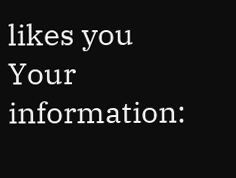likes you
Your information: